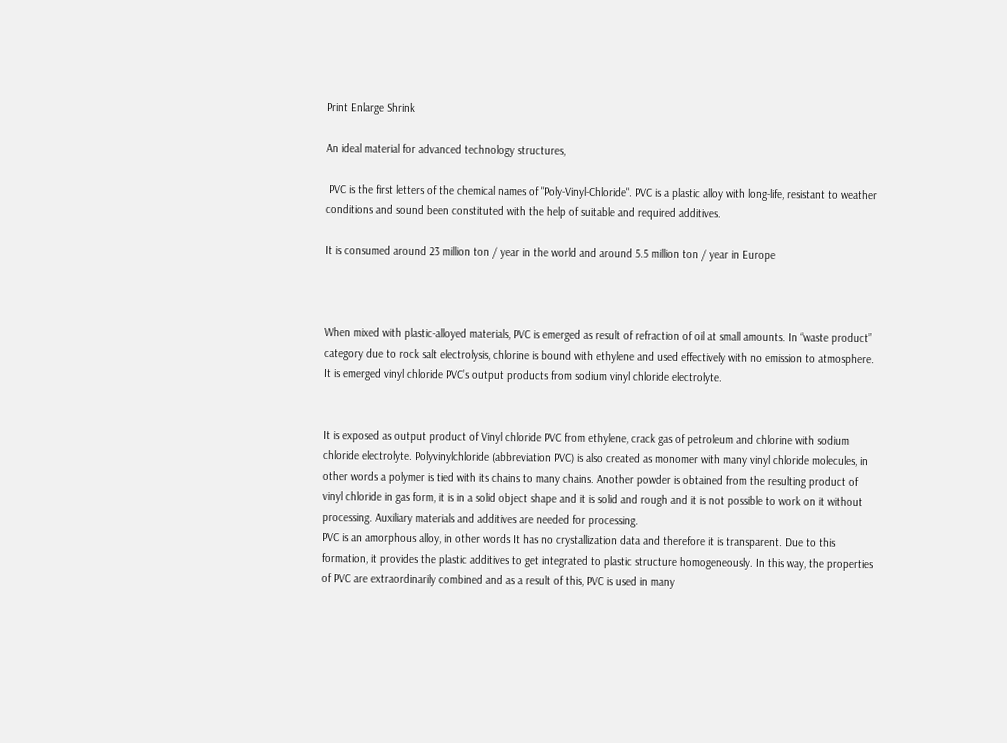Print Enlarge Shrink

An ideal material for advanced technology structures,

 PVC is the first letters of the chemical names of "Poly-Vinyl-Chloride". PVC is a plastic alloy with long-life, resistant to weather conditions and sound been constituted with the help of suitable and required additives.

It is consumed around 23 million ton / year in the world and around 5.5 million ton / year in Europe



When mixed with plastic-alloyed materials, PVC is emerged as result of refraction of oil at small amounts. In “waste product” category due to rock salt electrolysis, chlorine is bound with ethylene and used effectively with no emission to atmosphere. It is emerged vinyl chloride PVC’s output products from sodium vinyl chloride electrolyte.


It is exposed as output product of Vinyl chloride PVC from ethylene, crack gas of petroleum and chlorine with sodium chloride electrolyte. Polyvinylchloride (abbreviation PVC) is also created as monomer with many vinyl chloride molecules, in other words a polymer is tied with its chains to many chains. Another powder is obtained from the resulting product of vinyl chloride in gas form, it is in a solid object shape and it is solid and rough and it is not possible to work on it without processing. Auxiliary materials and additives are needed for processing.
PVC is an amorphous alloy, in other words It has no crystallization data and therefore it is transparent. Due to this formation, it provides the plastic additives to get integrated to plastic structure homogeneously. In this way, the properties of PVC are extraordinarily combined and as a result of this, PVC is used in many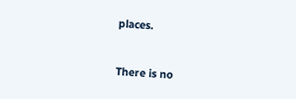places.


There is no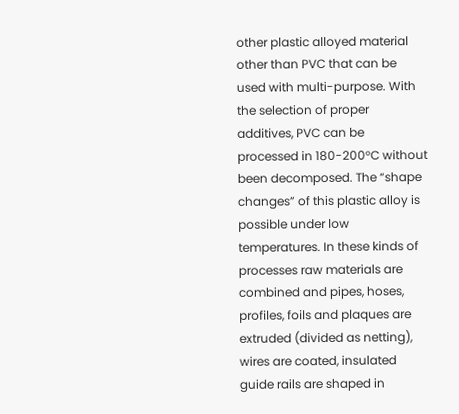other plastic alloyed material other than PVC that can be used with multi-purpose. With the selection of proper additives, PVC can be processed in 180-200°C without been decomposed. The “shape changes” of this plastic alloy is possible under low temperatures. In these kinds of processes raw materials are combined and pipes, hoses, profiles, foils and plaques are extruded (divided as netting), wires are coated, insulated guide rails are shaped in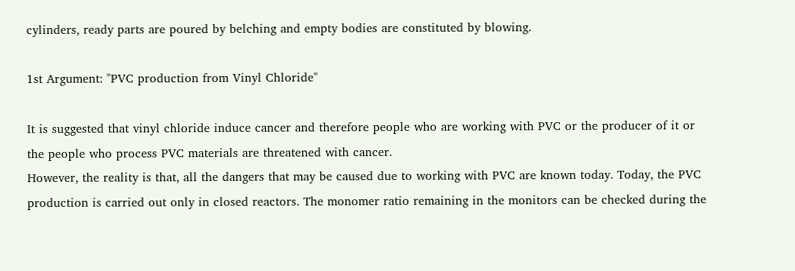cylinders, ready parts are poured by belching and empty bodies are constituted by blowing.

1st Argument: "PVC production from Vinyl Chloride"

It is suggested that vinyl chloride induce cancer and therefore people who are working with PVC or the producer of it or the people who process PVC materials are threatened with cancer.
However, the reality is that, all the dangers that may be caused due to working with PVC are known today. Today, the PVC production is carried out only in closed reactors. The monomer ratio remaining in the monitors can be checked during the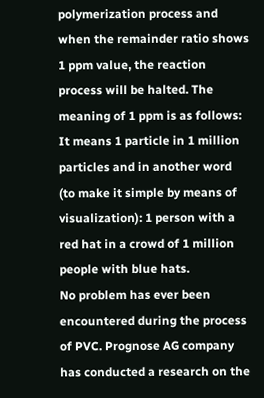polymerization process and when the remainder ratio shows 1 ppm value, the reaction process will be halted. The meaning of 1 ppm is as follows: It means 1 particle in 1 million particles and in another word (to make it simple by means of visualization): 1 person with a red hat in a crowd of 1 million people with blue hats.
No problem has ever been encountered during the process of PVC. Prognose AG company has conducted a research on the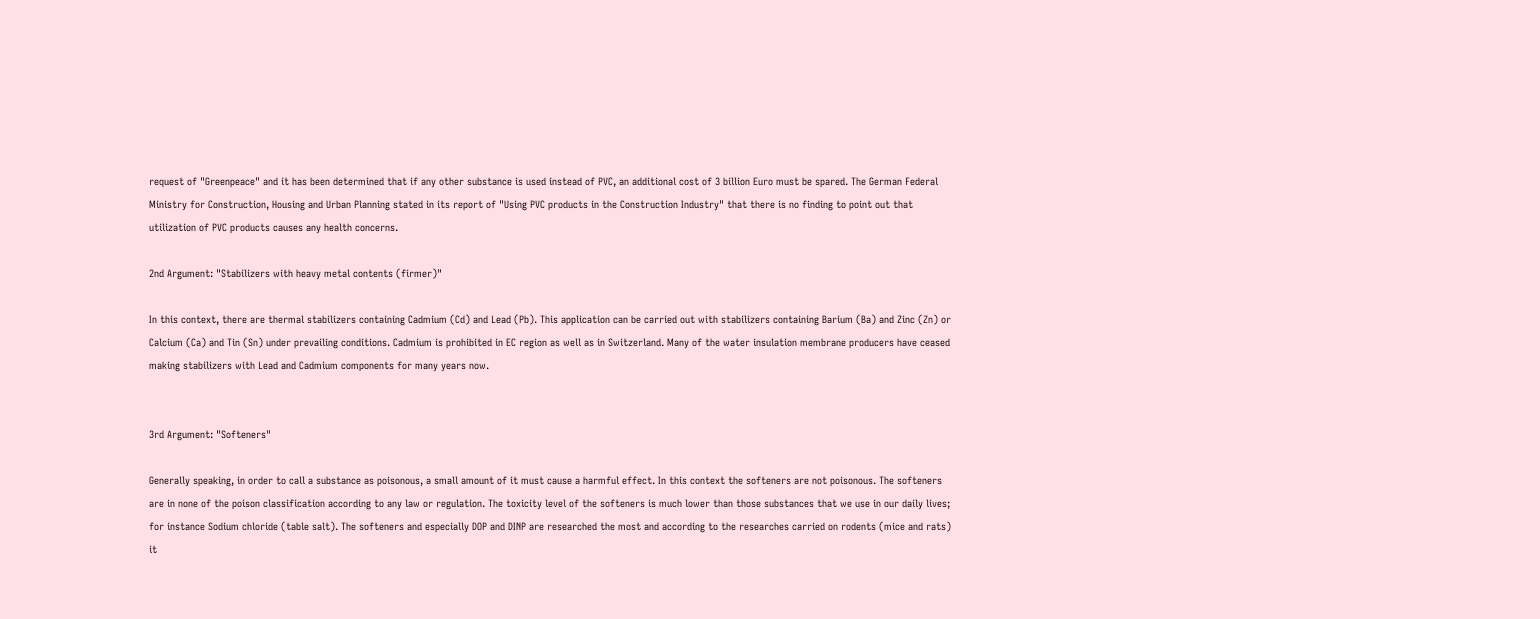request of "Greenpeace" and it has been determined that if any other substance is used instead of PVC, an additional cost of 3 billion Euro must be spared. The German Federal Ministry for Construction, Housing and Urban Planning stated in its report of "Using PVC products in the Construction Industry" that there is no finding to point out that utilization of PVC products causes any health concerns.

2nd Argument: "Stabilizers with heavy metal contents (firmer)"

In this context, there are thermal stabilizers containing Cadmium (Cd) and Lead (Pb). This application can be carried out with stabilizers containing Barium (Ba) and Zinc (Zn) or Calcium (Ca) and Tin (Sn) under prevailing conditions. Cadmium is prohibited in EC region as well as in Switzerland. Many of the water insulation membrane producers have ceased making stabilizers with Lead and Cadmium components for many years now.


3rd Argument: "Softeners"

Generally speaking, in order to call a substance as poisonous, a small amount of it must cause a harmful effect. In this context the softeners are not poisonous. The softeners are in none of the poison classification according to any law or regulation. The toxicity level of the softeners is much lower than those substances that we use in our daily lives; for instance Sodium chloride (table salt). The softeners and especially DOP and DINP are researched the most and according to the researches carried on rodents (mice and rats) it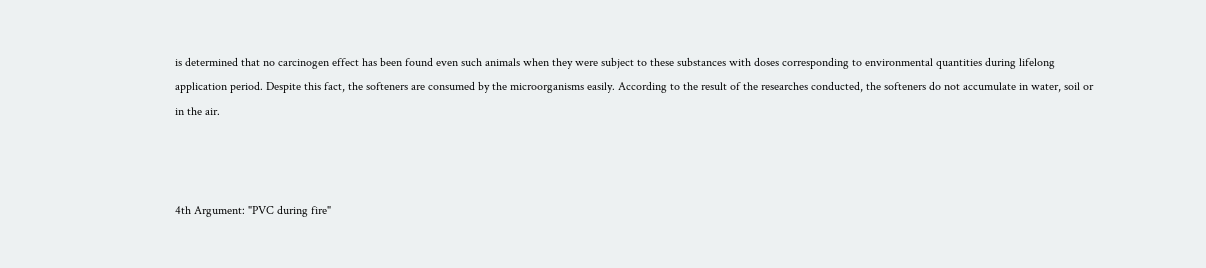is determined that no carcinogen effect has been found even such animals when they were subject to these substances with doses corresponding to environmental quantities during lifelong application period. Despite this fact, the softeners are consumed by the microorganisms easily. According to the result of the researches conducted, the softeners do not accumulate in water, soil or in the air.



4th Argument: "PVC during fire"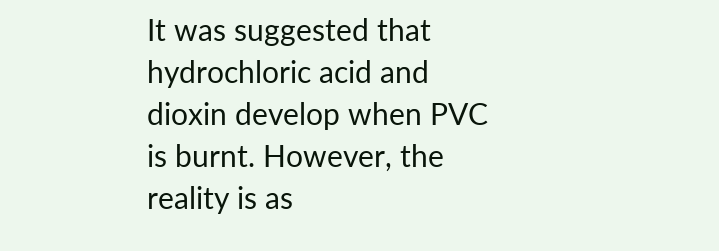It was suggested that hydrochloric acid and dioxin develop when PVC is burnt. However, the reality is as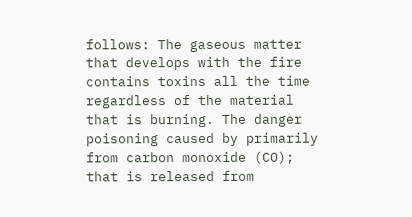follows: The gaseous matter that develops with the fire contains toxins all the time regardless of the material that is burning. The danger poisoning caused by primarily from carbon monoxide (CO); that is released from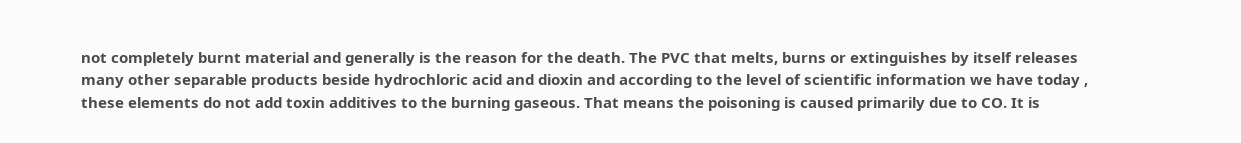not completely burnt material and generally is the reason for the death. The PVC that melts, burns or extinguishes by itself releases many other separable products beside hydrochloric acid and dioxin and according to the level of scientific information we have today , these elements do not add toxin additives to the burning gaseous. That means the poisoning is caused primarily due to CO. It is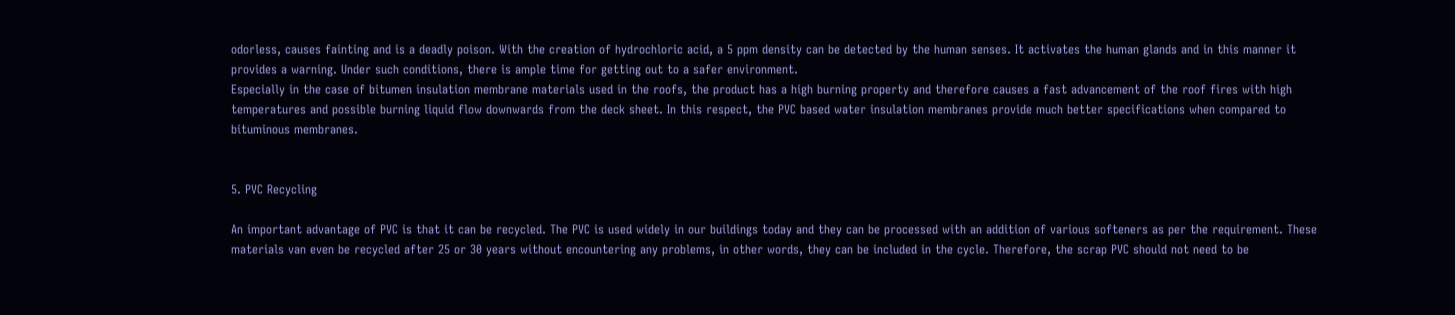odorless, causes fainting and is a deadly poison. With the creation of hydrochloric acid, a 5 ppm density can be detected by the human senses. It activates the human glands and in this manner it provides a warning. Under such conditions, there is ample time for getting out to a safer environment.
Especially in the case of bitumen insulation membrane materials used in the roofs, the product has a high burning property and therefore causes a fast advancement of the roof fires with high temperatures and possible burning liquid flow downwards from the deck sheet. In this respect, the PVC based water insulation membranes provide much better specifications when compared to bituminous membranes.


5. PVC Recycling

An important advantage of PVC is that it can be recycled. The PVC is used widely in our buildings today and they can be processed with an addition of various softeners as per the requirement. These materials van even be recycled after 25 or 30 years without encountering any problems, in other words, they can be included in the cycle. Therefore, the scrap PVC should not need to be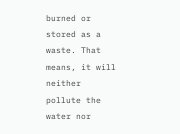burned or stored as a waste. That means, it will neither pollute the water nor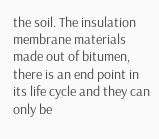the soil. The insulation membrane materials made out of bitumen, there is an end point in its life cycle and they can only be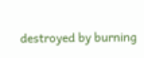destroyed by burning